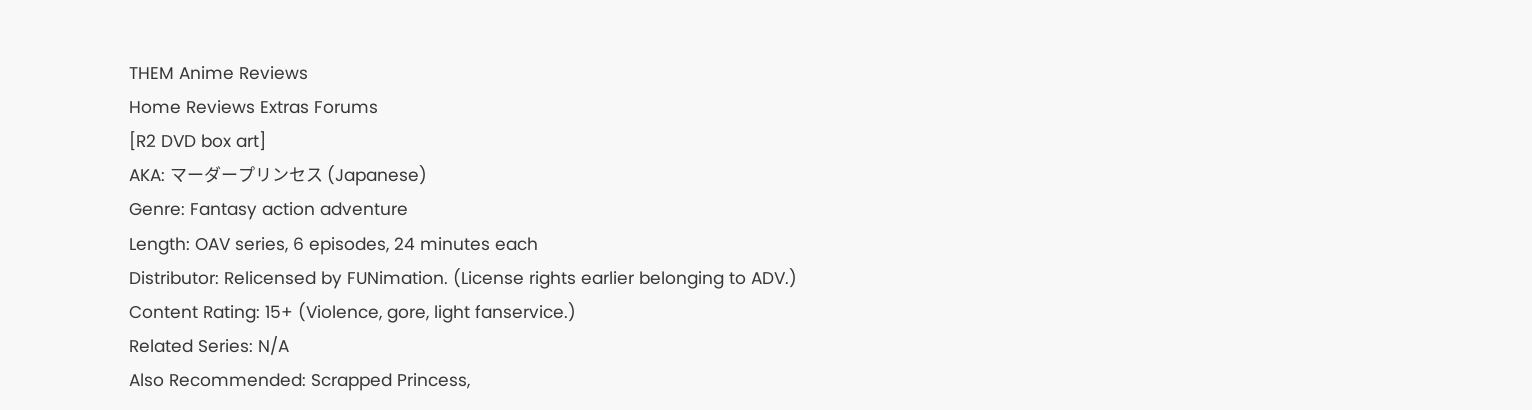THEM Anime Reviews
Home Reviews Extras Forums
[R2 DVD box art]
AKA: マーダープリンセス (Japanese)
Genre: Fantasy action adventure
Length: OAV series, 6 episodes, 24 minutes each
Distributor: Relicensed by FUNimation. (License rights earlier belonging to ADV.)
Content Rating: 15+ (Violence, gore, light fanservice.)
Related Series: N/A
Also Recommended: Scrapped Princess,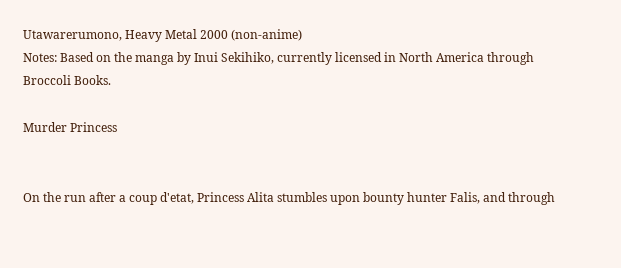Utawarerumono, Heavy Metal 2000 (non-anime)
Notes: Based on the manga by Inui Sekihiko, currently licensed in North America through Broccoli Books.

Murder Princess


On the run after a coup d'etat, Princess Alita stumbles upon bounty hunter Falis, and through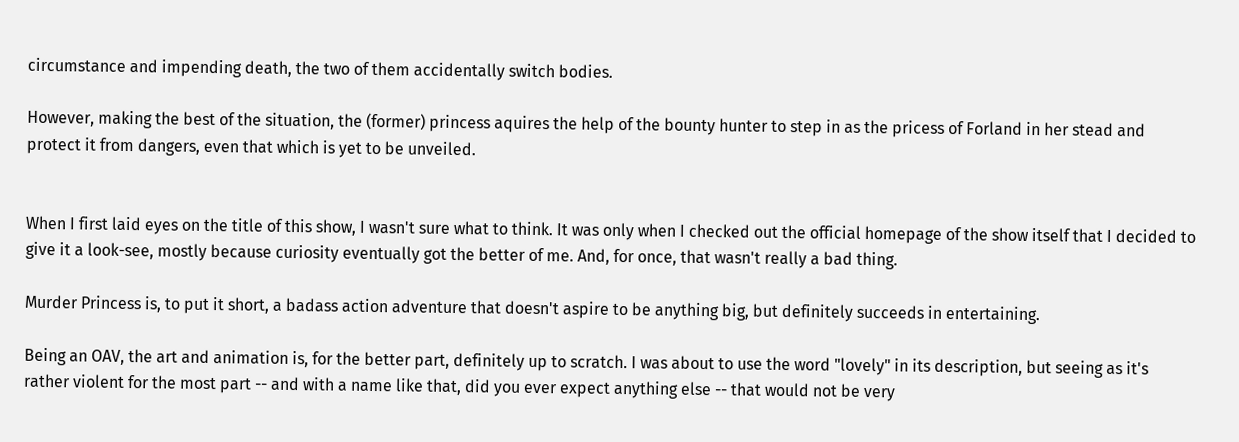circumstance and impending death, the two of them accidentally switch bodies.

However, making the best of the situation, the (former) princess aquires the help of the bounty hunter to step in as the pricess of Forland in her stead and protect it from dangers, even that which is yet to be unveiled.


When I first laid eyes on the title of this show, I wasn't sure what to think. It was only when I checked out the official homepage of the show itself that I decided to give it a look-see, mostly because curiosity eventually got the better of me. And, for once, that wasn't really a bad thing.

Murder Princess is, to put it short, a badass action adventure that doesn't aspire to be anything big, but definitely succeeds in entertaining.

Being an OAV, the art and animation is, for the better part, definitely up to scratch. I was about to use the word "lovely" in its description, but seeing as it's rather violent for the most part -- and with a name like that, did you ever expect anything else -- that would not be very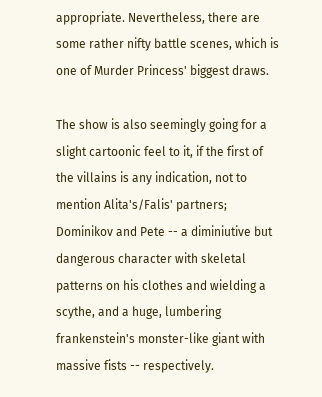appropriate. Nevertheless, there are some rather nifty battle scenes, which is one of Murder Princess' biggest draws.

The show is also seemingly going for a slight cartoonic feel to it, if the first of the villains is any indication, not to mention Alita's/Falis' partners; Dominikov and Pete -- a diminiutive but dangerous character with skeletal patterns on his clothes and wielding a scythe, and a huge, lumbering frankenstein's monster-like giant with massive fists -- respectively.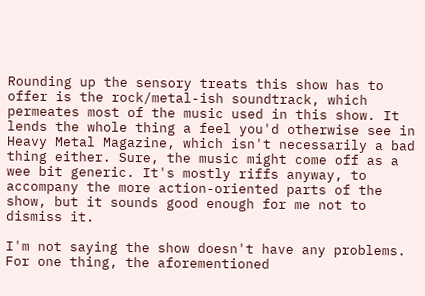Rounding up the sensory treats this show has to offer is the rock/metal-ish soundtrack, which permeates most of the music used in this show. It lends the whole thing a feel you'd otherwise see in Heavy Metal Magazine, which isn't necessarily a bad thing either. Sure, the music might come off as a wee bit generic. It's mostly riffs anyway, to accompany the more action-oriented parts of the show, but it sounds good enough for me not to dismiss it.

I'm not saying the show doesn't have any problems. For one thing, the aforementioned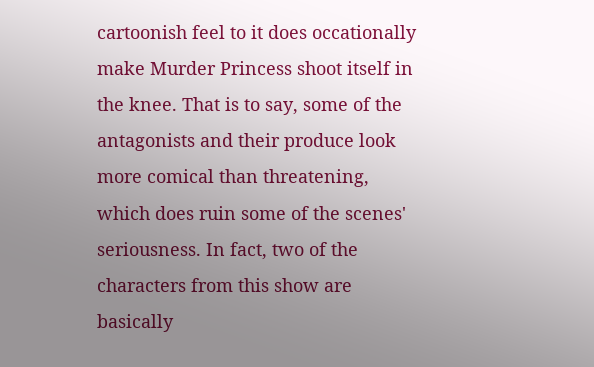cartoonish feel to it does occationally make Murder Princess shoot itself in the knee. That is to say, some of the antagonists and their produce look more comical than threatening, which does ruin some of the scenes' seriousness. In fact, two of the characters from this show are basically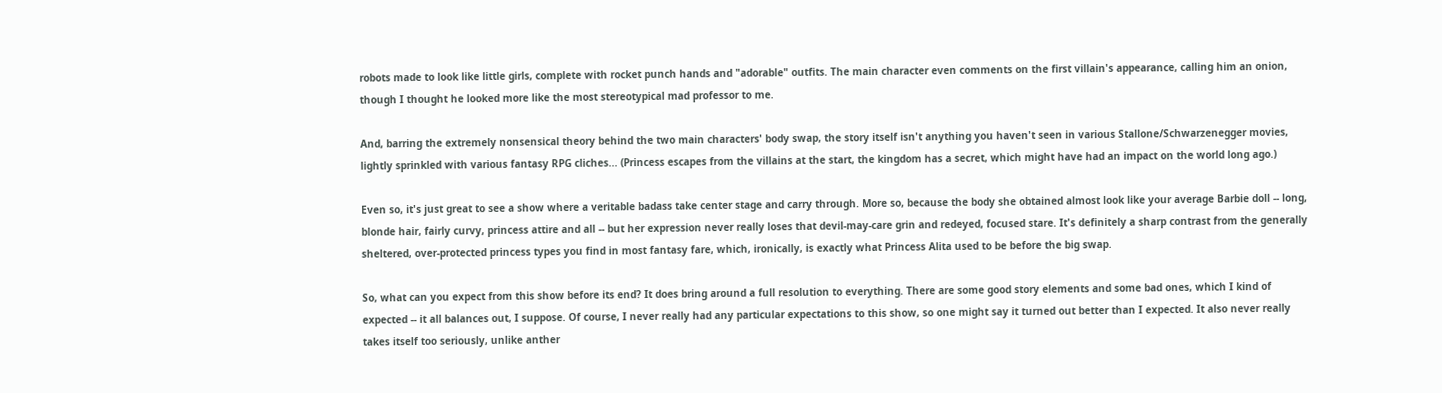robots made to look like little girls, complete with rocket punch hands and "adorable" outfits. The main character even comments on the first villain's appearance, calling him an onion, though I thought he looked more like the most stereotypical mad professor to me.

And, barring the extremely nonsensical theory behind the two main characters' body swap, the story itself isn't anything you haven't seen in various Stallone/Schwarzenegger movies, lightly sprinkled with various fantasy RPG cliches... (Princess escapes from the villains at the start, the kingdom has a secret, which might have had an impact on the world long ago.)

Even so, it's just great to see a show where a veritable badass take center stage and carry through. More so, because the body she obtained almost look like your average Barbie doll -- long, blonde hair, fairly curvy, princess attire and all -- but her expression never really loses that devil-may-care grin and redeyed, focused stare. It's definitely a sharp contrast from the generally sheltered, over-protected princess types you find in most fantasy fare, which, ironically, is exactly what Princess Alita used to be before the big swap.

So, what can you expect from this show before its end? It does bring around a full resolution to everything. There are some good story elements and some bad ones, which I kind of expected -- it all balances out, I suppose. Of course, I never really had any particular expectations to this show, so one might say it turned out better than I expected. It also never really takes itself too seriously, unlike anther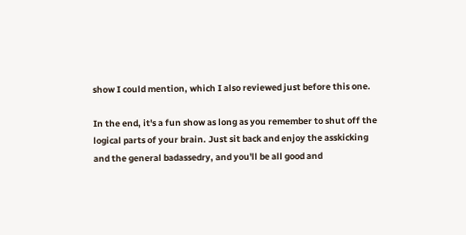show I could mention, which I also reviewed just before this one.

In the end, it's a fun show as long as you remember to shut off the logical parts of your brain. Just sit back and enjoy the asskicking and the general badassedry, and you'll be all good and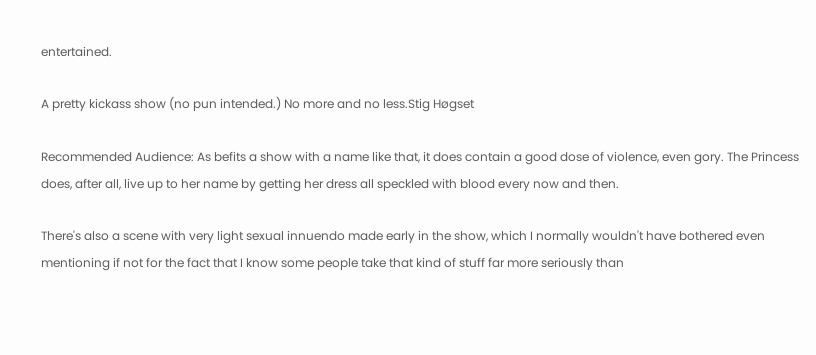entertained.

A pretty kickass show (no pun intended.) No more and no less.Stig Høgset

Recommended Audience: As befits a show with a name like that, it does contain a good dose of violence, even gory. The Princess does, after all, live up to her name by getting her dress all speckled with blood every now and then.

There's also a scene with very light sexual innuendo made early in the show, which I normally wouldn't have bothered even mentioning if not for the fact that I know some people take that kind of stuff far more seriously than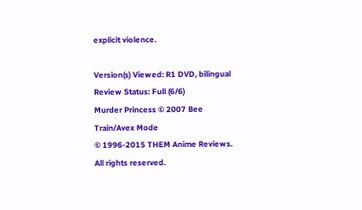explicit violence.

Version(s) Viewed: R1 DVD, bilingual
Review Status: Full (6/6)
Murder Princess © 2007 Bee Train/Avex Mode
© 1996-2015 THEM Anime Reviews. All rights reserved.